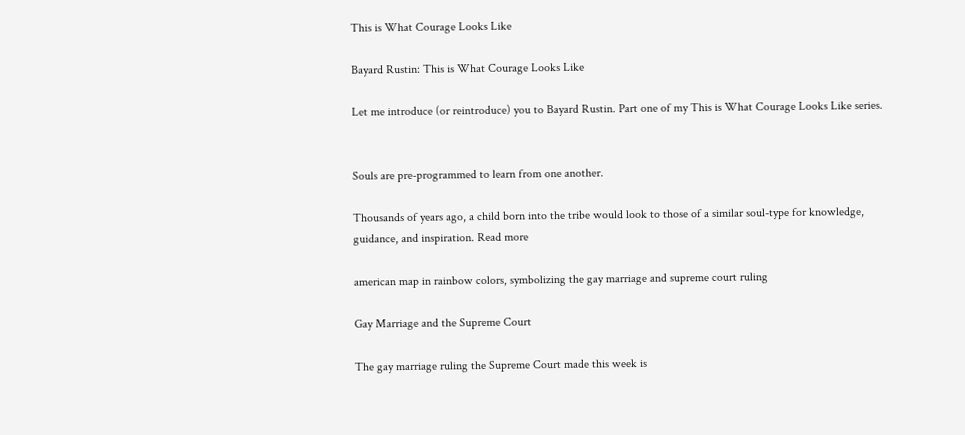This is What Courage Looks Like

Bayard Rustin: This is What Courage Looks Like

Let me introduce (or reintroduce) you to Bayard Rustin. Part one of my This is What Courage Looks Like series.


Souls are pre-programmed to learn from one another.

Thousands of years ago, a child born into the tribe would look to those of a similar soul-type for knowledge, guidance, and inspiration. Read more

american map in rainbow colors, symbolizing the gay marriage and supreme court ruling

Gay Marriage and the Supreme Court

The gay marriage ruling the Supreme Court made this week is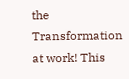the Transformation at work! This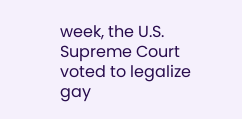week, the U.S. Supreme Court voted to legalize gay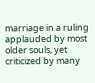marriage in a ruling applauded by most older souls, yet criticized by many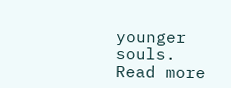younger souls. Read more